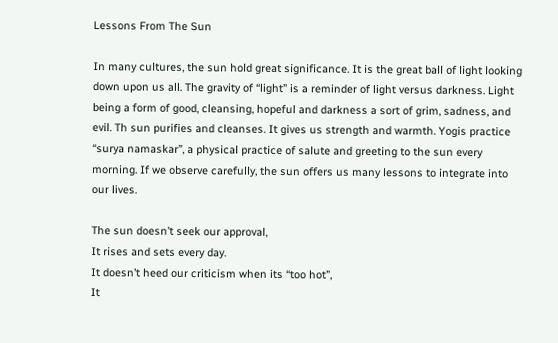Lessons From The Sun

In many cultures, the sun hold great significance. It is the great ball of light looking down upon us all. The gravity of “light” is a reminder of light versus darkness. Light being a form of good, cleansing, hopeful and darkness a sort of grim, sadness, and evil. Th sun purifies and cleanses. It gives us strength and warmth. Yogis practice “surya namaskar”, a physical practice of salute and greeting to the sun every morning. If we observe carefully, the sun offers us many lessons to integrate into our lives.

The sun doesn’t seek our approval,
It rises and sets every day.
It doesn’t heed our criticism when its “too hot”,
It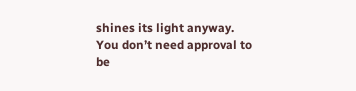shines its light anyway.
You don’t need approval to be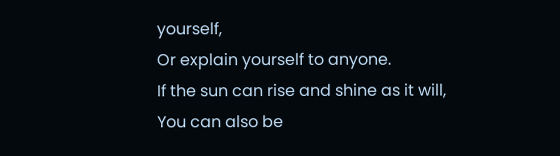yourself,
Or explain yourself to anyone.
If the sun can rise and shine as it will,
You can also be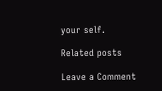your self.

Related posts

Leave a Comment